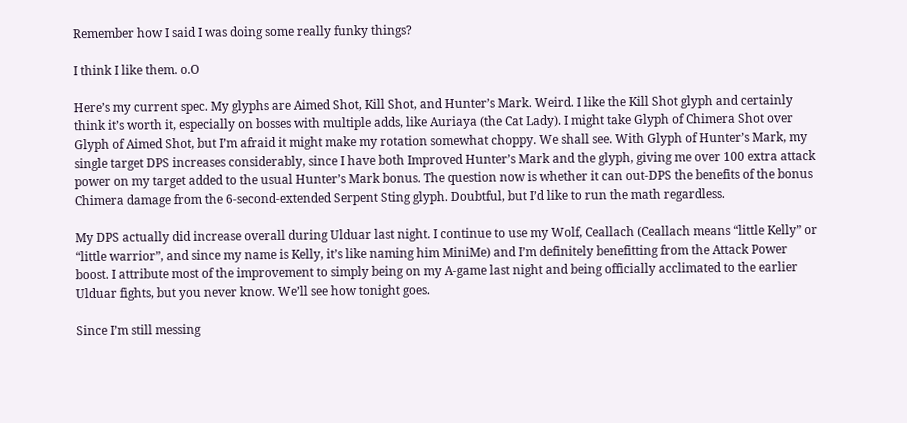Remember how I said I was doing some really funky things?

I think I like them. o.O

Here’s my current spec. My glyphs are Aimed Shot, Kill Shot, and Hunter’s Mark. Weird. I like the Kill Shot glyph and certainly think it’s worth it, especially on bosses with multiple adds, like Auriaya (the Cat Lady). I might take Glyph of Chimera Shot over Glyph of Aimed Shot, but I’m afraid it might make my rotation somewhat choppy. We shall see. With Glyph of Hunter’s Mark, my single target DPS increases considerably, since I have both Improved Hunter’s Mark and the glyph, giving me over 100 extra attack power on my target added to the usual Hunter’s Mark bonus. The question now is whether it can out-DPS the benefits of the bonus Chimera damage from the 6-second-extended Serpent Sting glyph. Doubtful, but I’d like to run the math regardless.

My DPS actually did increase overall during Ulduar last night. I continue to use my Wolf, Ceallach (Ceallach means “little Kelly” or “little warrior”, and since my name is Kelly, it’s like naming him MiniMe) and I’m definitely benefitting from the Attack Power boost. I attribute most of the improvement to simply being on my A-game last night and being officially acclimated to the earlier Ulduar fights, but you never know. We’ll see how tonight goes.

Since I’m still messing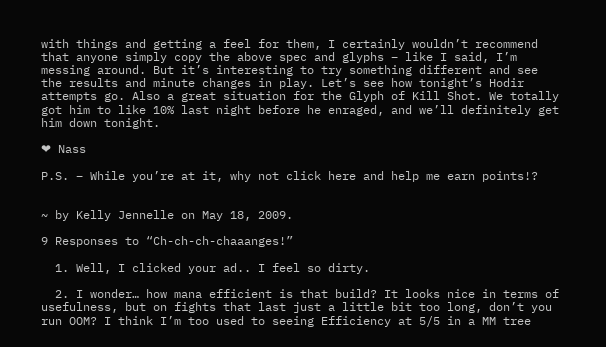with things and getting a feel for them, I certainly wouldn’t recommend that anyone simply copy the above spec and glyphs – like I said, I’m messing around. But it’s interesting to try something different and see the results and minute changes in play. Let’s see how tonight’s Hodir attempts go. Also a great situation for the Glyph of Kill Shot. We totally got him to like 10% last night before he enraged, and we’ll definitely get him down tonight.

❤ Nass

P.S. – While you’re at it, why not click here and help me earn points!?


~ by Kelly Jennelle on May 18, 2009.

9 Responses to “Ch-ch-ch-chaaanges!”

  1. Well, I clicked your ad.. I feel so dirty.

  2. I wonder… how mana efficient is that build? It looks nice in terms of usefulness, but on fights that last just a little bit too long, don’t you run OOM? I think I’m too used to seeing Efficiency at 5/5 in a MM tree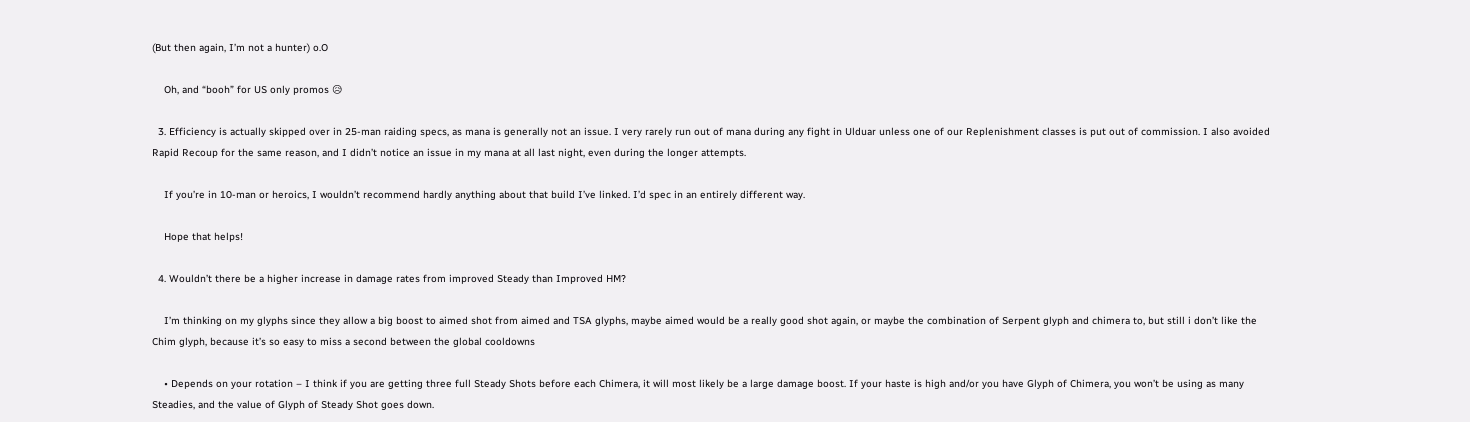(But then again, I’m not a hunter) o.O

    Oh, and “booh” for US only promos 😥

  3. Efficiency is actually skipped over in 25-man raiding specs, as mana is generally not an issue. I very rarely run out of mana during any fight in Ulduar unless one of our Replenishment classes is put out of commission. I also avoided Rapid Recoup for the same reason, and I didn’t notice an issue in my mana at all last night, even during the longer attempts.

    If you’re in 10-man or heroics, I wouldn’t recommend hardly anything about that build I’ve linked. I’d spec in an entirely different way.

    Hope that helps!

  4. Wouldn’t there be a higher increase in damage rates from improved Steady than Improved HM?

    I’m thinking on my glyphs since they allow a big boost to aimed shot from aimed and TSA glyphs, maybe aimed would be a really good shot again, or maybe the combination of Serpent glyph and chimera to, but still i don’t like the Chim glyph, because it’s so easy to miss a second between the global cooldowns

    • Depends on your rotation – I think if you are getting three full Steady Shots before each Chimera, it will most likely be a large damage boost. If your haste is high and/or you have Glyph of Chimera, you won’t be using as many Steadies, and the value of Glyph of Steady Shot goes down.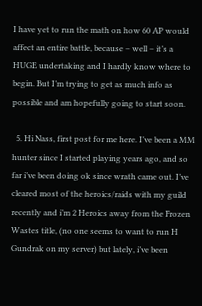I have yet to run the math on how 60 AP would affect an entire battle, because – well – it’s a HUGE undertaking and I hardly know where to begin. But I’m trying to get as much info as possible and am hopefully going to start soon.

  5. Hi Nass, first post for me here. I’ve been a MM hunter since I started playing years ago, and so far i’ve been doing ok since wrath came out. I’ve cleared most of the heroics/raids with my guild recently and i’m 2 Heroics away from the Frozen Wastes title, (no one seems to want to run H Gundrak on my server) but lately, i’ve been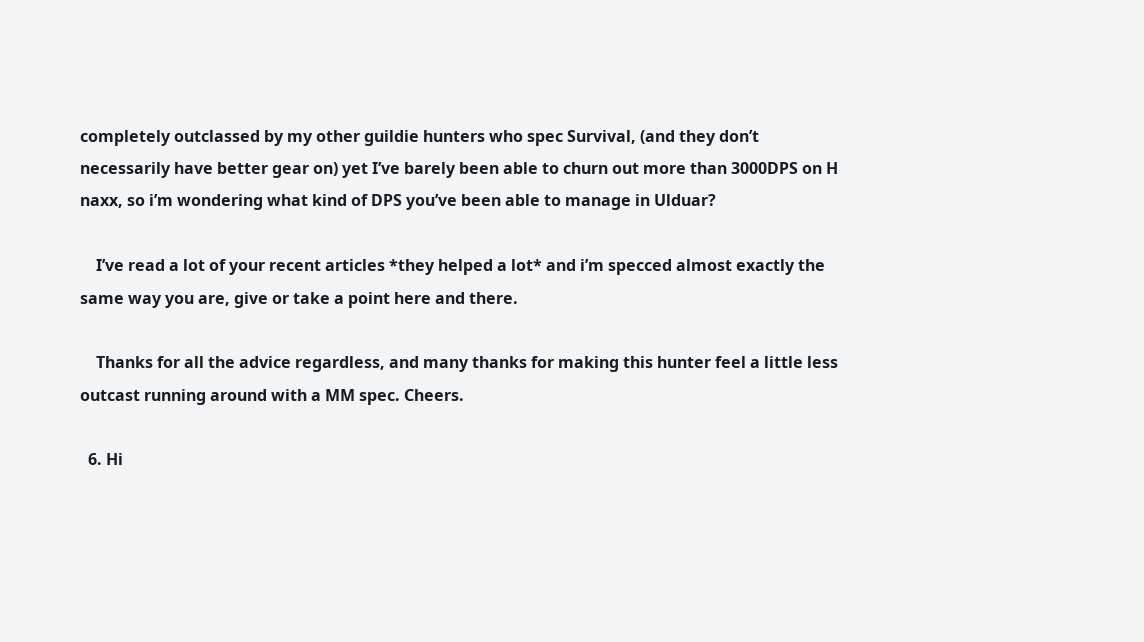completely outclassed by my other guildie hunters who spec Survival, (and they don’t necessarily have better gear on) yet I’ve barely been able to churn out more than 3000DPS on H naxx, so i’m wondering what kind of DPS you’ve been able to manage in Ulduar?

    I’ve read a lot of your recent articles *they helped a lot* and i’m specced almost exactly the same way you are, give or take a point here and there.

    Thanks for all the advice regardless, and many thanks for making this hunter feel a little less outcast running around with a MM spec. Cheers.

  6. Hi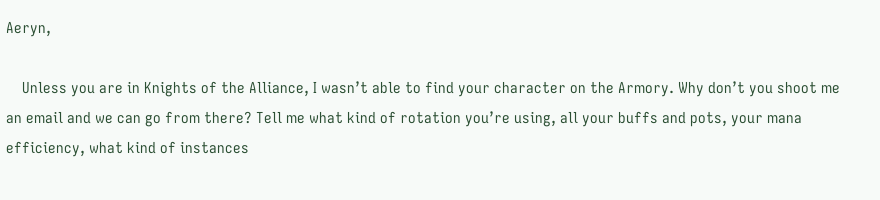Aeryn,

    Unless you are in Knights of the Alliance, I wasn’t able to find your character on the Armory. Why don’t you shoot me an email and we can go from there? Tell me what kind of rotation you’re using, all your buffs and pots, your mana efficiency, what kind of instances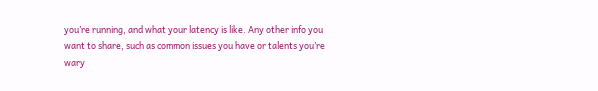you’re running, and what your latency is like. Any other info you want to share, such as common issues you have or talents you’re wary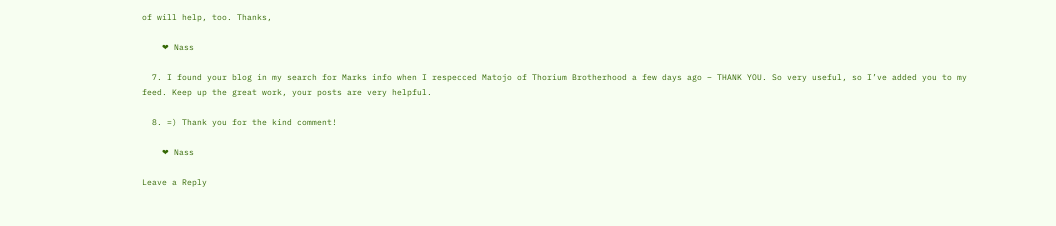of will help, too. Thanks,

    ❤ Nass

  7. I found your blog in my search for Marks info when I respecced Matojo of Thorium Brotherhood a few days ago – THANK YOU. So very useful, so I’ve added you to my feed. Keep up the great work, your posts are very helpful.

  8. =) Thank you for the kind comment!

    ❤ Nass

Leave a Reply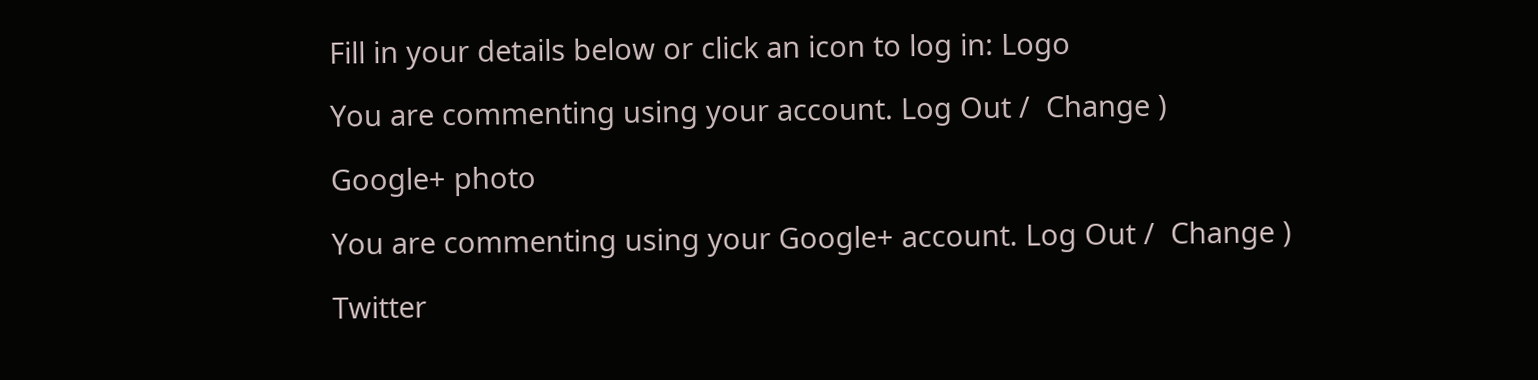Fill in your details below or click an icon to log in: Logo

You are commenting using your account. Log Out /  Change )

Google+ photo

You are commenting using your Google+ account. Log Out /  Change )

Twitter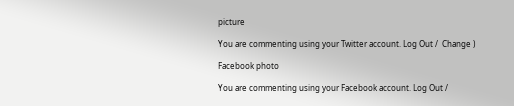picture

You are commenting using your Twitter account. Log Out /  Change )

Facebook photo

You are commenting using your Facebook account. Log Out /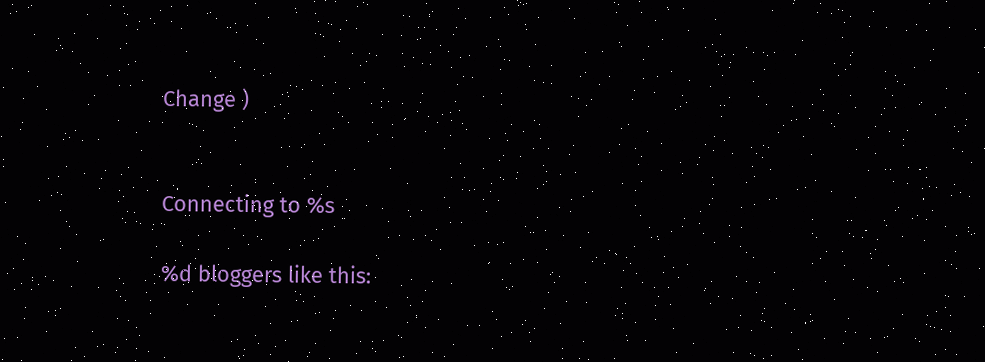Change )


Connecting to %s

%d bloggers like this: